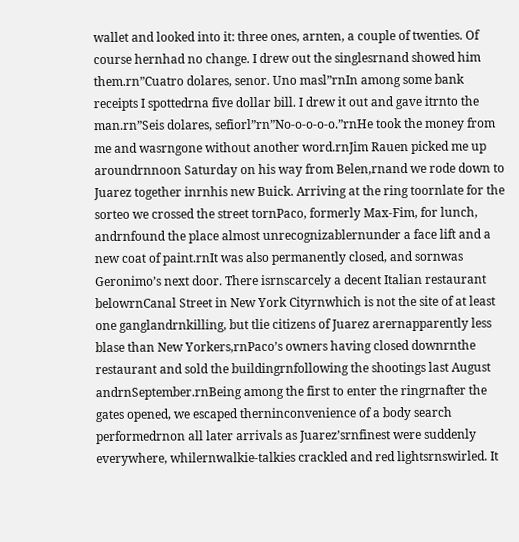wallet and looked into it: three ones, arnten, a couple of twenties. Of course hernhad no change. I drew out the singlesrnand showed him them.rn”Cuatro dolares, senor. Uno masl”rnIn among some bank receipts I spottedrna five dollar bill. I drew it out and gave itrnto the man.rn”Seis dolares, sefiorl”rn”No-o-o-o-o.”rnHe took the money from me and wasrngone without another word.rnJim Rauen picked me up aroundrnnoon Saturday on his way from Belen,rnand we rode down to Juarez together inrnhis new Buick. Arriving at the ring toornlate for the sorteo we crossed the street tornPaco, formerly Max-Fim, for lunch, andrnfound the place almost unrecognizablernunder a face lift and a new coat of paint.rnIt was also permanently closed, and sornwas Geronimo’s next door. There isrnscarcely a decent Italian restaurant belowrnCanal Street in New York Cityrnwhich is not the site of at least one ganglandrnkilling, but tlie citizens of Juarez arernapparently less blase than New Yorkers,rnPaco’s owners having closed downrnthe restaurant and sold the buildingrnfollowing the shootings last August andrnSeptember.rnBeing among the first to enter the ringrnafter the gates opened, we escaped therninconvenience of a body search performedrnon all later arrivals as Juarez’srnfinest were suddenly everywhere, whilernwalkie-talkies crackled and red lightsrnswirled. It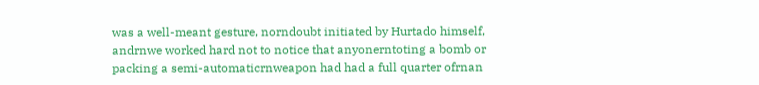was a well-meant gesture, norndoubt initiated by Hurtado himself, andrnwe worked hard not to notice that anyonerntoting a bomb or packing a semi-automaticrnweapon had had a full quarter ofrnan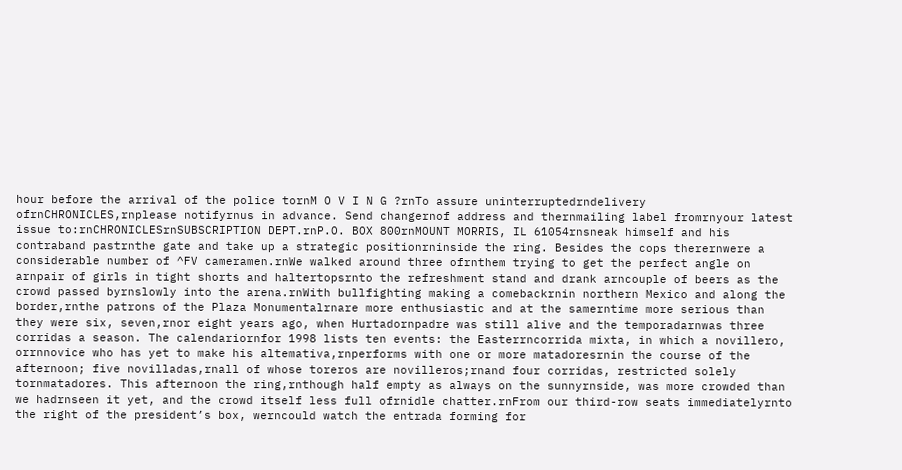hour before the arrival of the police tornM O V I N G ?rnTo assure uninterruptedrndelivery ofrnCHRONICLES,rnplease notifyrnus in advance. Send changernof address and thernmailing label fromrnyour latest issue to:rnCHRONICLESrnSUBSCRIPTION DEPT.rnP.O. BOX 800rnMOUNT MORRIS, IL 61054rnsneak himself and his contraband pastrnthe gate and take up a strategic positionrninside the ring. Besides the cops therernwere a considerable number of ^FV cameramen.rnWe walked around three ofrnthem trying to get the perfect angle on arnpair of girls in tight shorts and haltertopsrnto the refreshment stand and drank arncouple of beers as the crowd passed byrnslowly into the arena.rnWith bullfighting making a comebackrnin northern Mexico and along the border,rnthe patrons of the Plaza Monumentalrnare more enthusiastic and at the samerntime more serious than they were six, seven,rnor eight years ago, when Hurtadornpadre was still alive and the temporadarnwas three corridas a season. The calendariornfor 1998 lists ten events: the Easterrncorrida mixta, in which a novillero, orrnnovice who has yet to make his altemativa,rnperforms with one or more matadoresrnin the course of the afternoon; five novilladas,rnall of whose toreros are novilleros;rnand four corridas, restricted solely tornmatadores. This afternoon the ring,rnthough half empty as always on the sunnyrnside, was more crowded than we hadrnseen it yet, and the crowd itself less full ofrnidle chatter.rnFrom our third-row seats immediatelyrnto the right of the president’s box, werncould watch the entrada forming for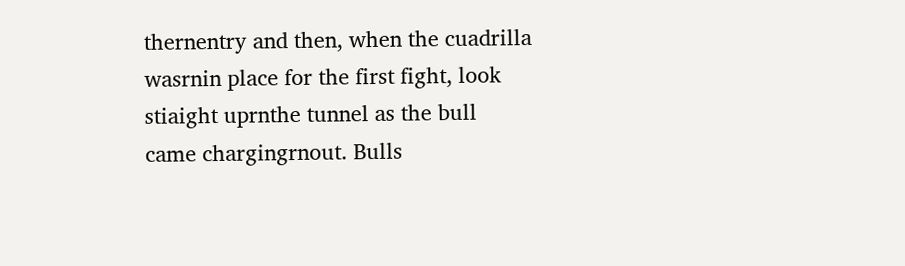thernentry and then, when the cuadrilla wasrnin place for the first fight, look stiaight uprnthe tunnel as the bull came chargingrnout. Bulls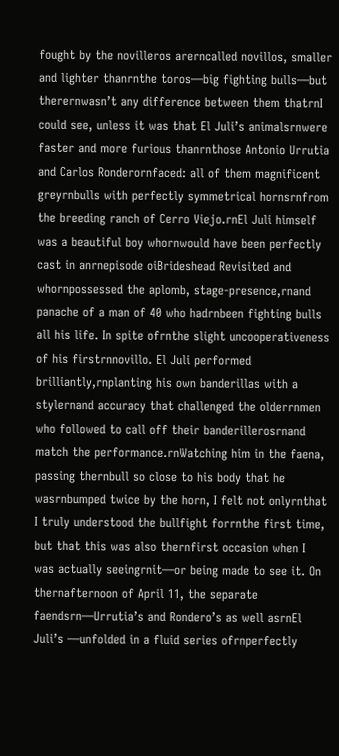fought by the novilleros arerncalled novillos, smaller and lighter thanrnthe toros—big fighting bulls—but therernwasn’t any difference between them thatrnI could see, unless it was that El Juli’s animalsrnwere faster and more furious thanrnthose Antonio Urrutia and Carlos Ronderornfaced: all of them magnificent greyrnbulls with perfectly symmetrical hornsrnfrom the breeding ranch of Cerro Viejo.rnEl Juli himself was a beautiful boy whornwould have been perfectly cast in anrnepisode oiBrideshead Revisited and whornpossessed the aplomb, stage-presence,rnand panache of a man of 40 who hadrnbeen fighting bulls all his life. In spite ofrnthe slight uncooperativeness of his firstrnnovillo. El Juli performed brilliantly,rnplanting his own banderillas with a stylernand accuracy that challenged the olderrnmen who followed to call off their banderillerosrnand match the performance.rnWatching him in the faena, passing thernbull so close to his body that he wasrnbumped twice by the horn, I felt not onlyrnthat I truly understood the bullfight forrnthe first time, but that this was also thernfirst occasion when I was actually seeingrnit—or being made to see it. On thernafternoon of April 11, the separate faendsrn—Urrutia’s and Rondero’s as well asrnEl Juli’s —unfolded in a fluid series ofrnperfectly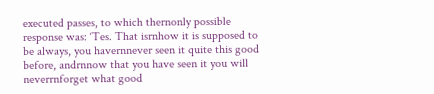executed passes, to which thernonly possible response was: ‘Tes. That isrnhow it is supposed to be always, you havernnever seen it quite this good before, andrnnow that you have seen it you will neverrnforget what good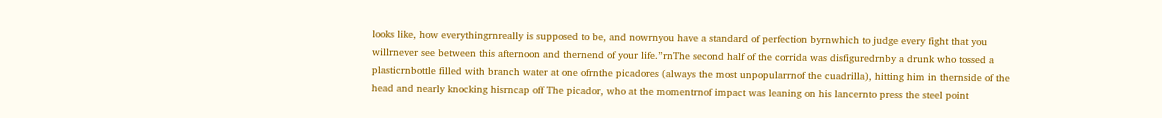looks like, how everythingrnreally is supposed to be, and nowrnyou have a standard of perfection byrnwhich to judge every fight that you willrnever see between this afternoon and thernend of your life.”rnThe second half of the corrida was disfiguredrnby a drunk who tossed a plasticrnbottle filled with branch water at one ofrnthe picadores (always the most unpopularrnof the cuadrilla), hitting him in thernside of the head and nearly knocking hisrncap off The picador, who at the momentrnof impact was leaning on his lancernto press the steel point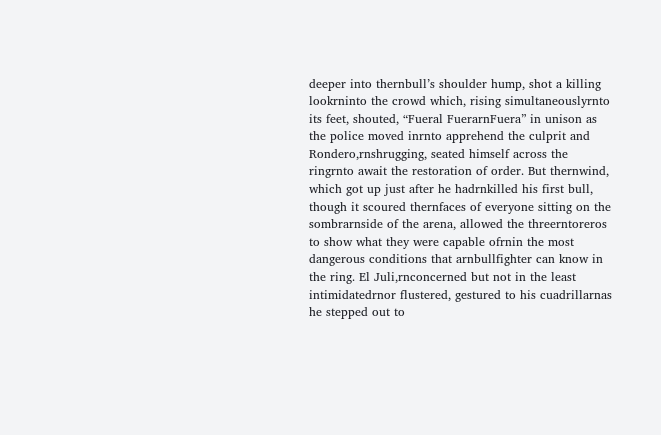deeper into thernbull’s shoulder hump, shot a killing lookrninto the crowd which, rising simultaneouslyrnto its feet, shouted, “Fueral FuerarnFuera” in unison as the police moved inrnto apprehend the culprit and Rondero,rnshrugging, seated himself across the ringrnto await the restoration of order. But thernwind, which got up just after he hadrnkilled his first bull, though it scoured thernfaces of everyone sitting on the sombrarnside of the arena, allowed the threerntoreros to show what they were capable ofrnin the most dangerous conditions that arnbullfighter can know in the ring. El Juli,rnconcerned but not in the least intimidatedrnor flustered, gestured to his cuadrillarnas he stepped out to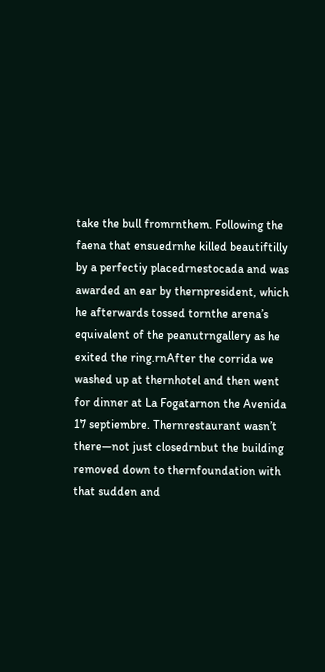take the bull fromrnthem. Following the faena that ensuedrnhe killed beautiftilly by a perfectiy placedrnestocada and was awarded an ear by thernpresident, which he afterwards tossed tornthe arena’s equivalent of the peanutrngallery as he exited the ring.rnAfter the corrida we washed up at thernhotel and then went for dinner at La Fogatarnon the Avenida 17 septiembre. Thernrestaurant wasn’t there—not just closedrnbut the building removed down to thernfoundation with that sudden and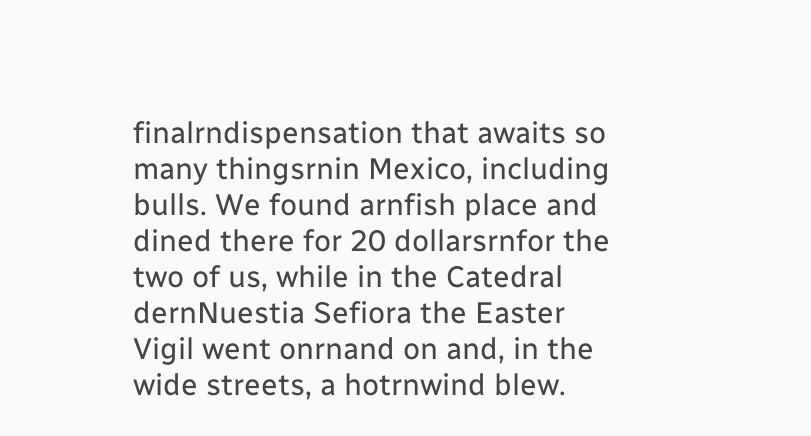finalrndispensation that awaits so many thingsrnin Mexico, including bulls. We found arnfish place and dined there for 20 dollarsrnfor the two of us, while in the Catedral dernNuestia Sefiora the Easter Vigil went onrnand on and, in the wide streets, a hotrnwind blew.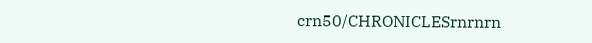crn50/CHRONICLESrnrnrn